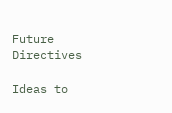Future Directives

Ideas to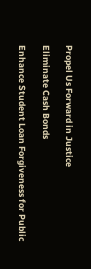Propel Us Forward in Justice

Eliminate Cash Bonds

Enhance Student Loan Forgiveness for Public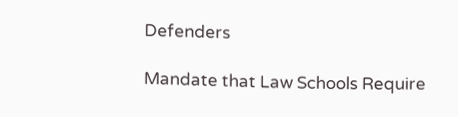Defenders

Mandate that Law Schools Require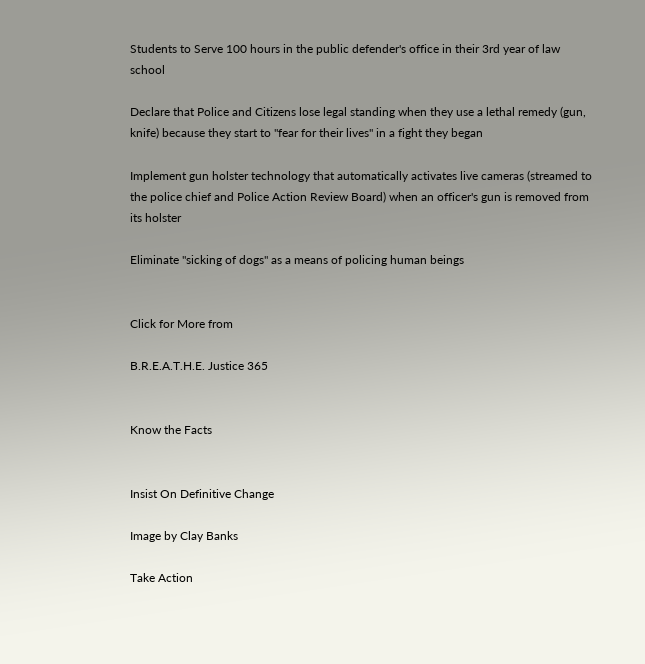Students to Serve 100 hours in the public defender's office in their 3rd year of law school

Declare that Police and Citizens lose legal standing when they use a lethal remedy (gun, knife) because they start to "fear for their lives" in a fight they began

Implement gun holster technology that automatically activates live cameras (streamed to the police chief and Police Action Review Board) when an officer's gun is removed from its holster

Eliminate "sicking of dogs" as a means of policing human beings


Click for More from

B.R.E.A.T.H.E. Justice 365


Know the Facts


Insist On Definitive Change

Image by Clay Banks

Take Action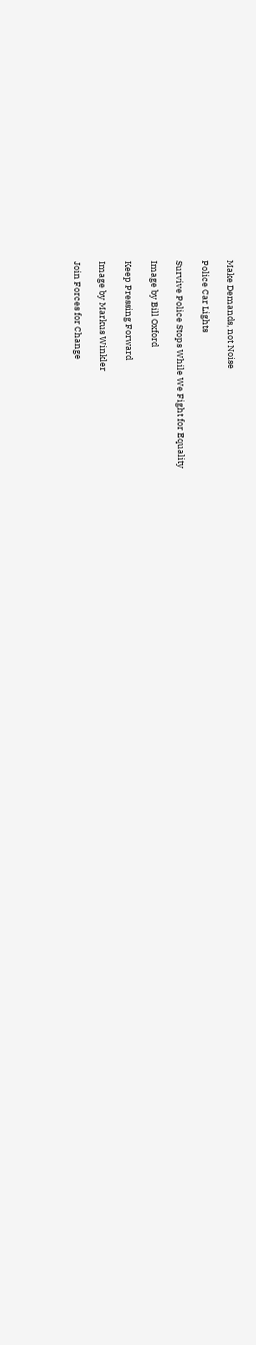Make Demands, not Noise

Police Car Lights

Survive Police Stops While We Fight for Equality

Image by Bill Oxford

Keep Pressing Forward

Image by Markus Winkler

Join Forces for Change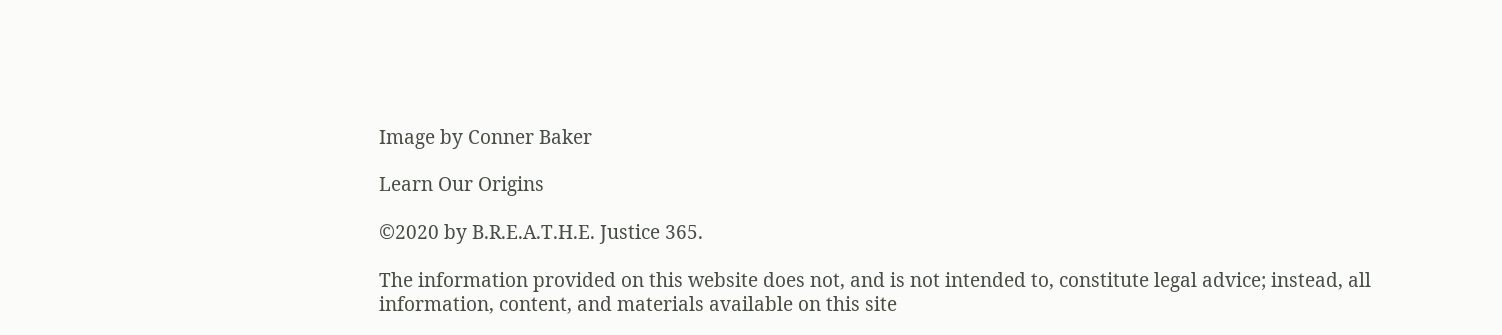Image by Conner Baker

Learn Our Origins

©2020 by B.R.E.A.T.H.E. Justice 365.

The information provided on this website does not, and is not intended to, constitute legal advice; instead, all information, content, and materials available on this site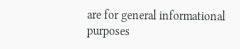are for general informational purposes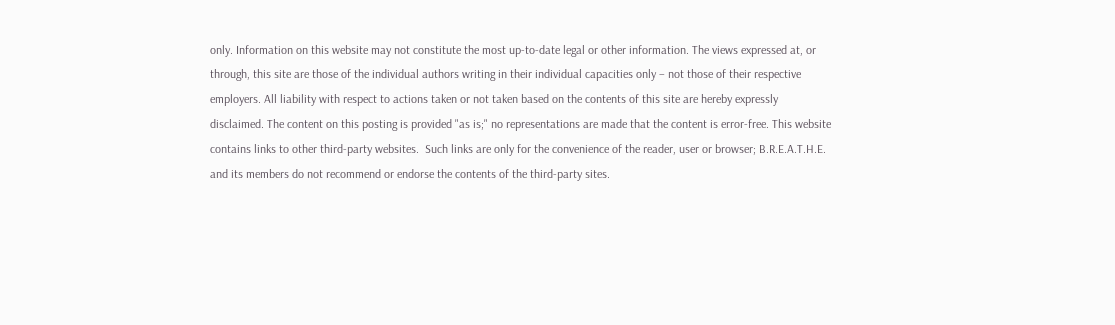only. Information on this website may not constitute the most up-to-date legal or other information. The views expressed at, or through, this site are those of the individual authors writing in their individual capacities only – not those of their respective employers. All liability with respect to actions taken or not taken based on the contents of this site are hereby expressly disclaimed. The content on this posting is provided "as is;" no representations are made that the content is error-free. This website contains links to other third-party websites.  Such links are only for the convenience of the reader, user or browser; B.R.E.A.T.H.E. and its members do not recommend or endorse the contents of the third-party sites.